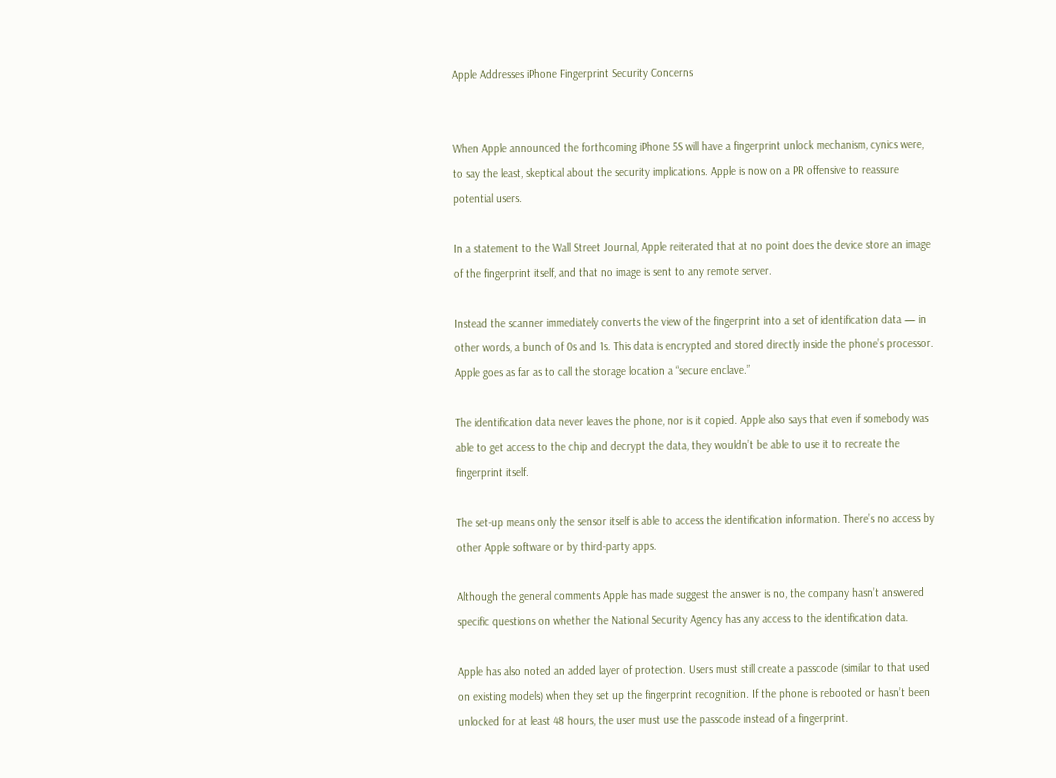Apple Addresses iPhone Fingerprint Security Concerns


When Apple announced the forthcoming iPhone 5S will have a fingerprint unlock mechanism, cynics were, to say the least, skeptical about the security implications. Apple is now on a PR offensive to reassure potential users.

In a statement to the Wall Street Journal, Apple reiterated that at no point does the device store an image of the fingerprint itself, and that no image is sent to any remote server.

Instead the scanner immediately converts the view of the fingerprint into a set of identification data — in other words, a bunch of 0s and 1s. This data is encrypted and stored directly inside the phone’s processor. Apple goes as far as to call the storage location a “secure enclave.”

The identification data never leaves the phone, nor is it copied. Apple also says that even if somebody was able to get access to the chip and decrypt the data, they wouldn’t be able to use it to recreate the fingerprint itself.

The set-up means only the sensor itself is able to access the identification information. There’s no access by other Apple software or by third-party apps.

Although the general comments Apple has made suggest the answer is no, the company hasn’t answered specific questions on whether the National Security Agency has any access to the identification data.

Apple has also noted an added layer of protection. Users must still create a passcode (similar to that used on existing models) when they set up the fingerprint recognition. If the phone is rebooted or hasn’t been unlocked for at least 48 hours, the user must use the passcode instead of a fingerprint.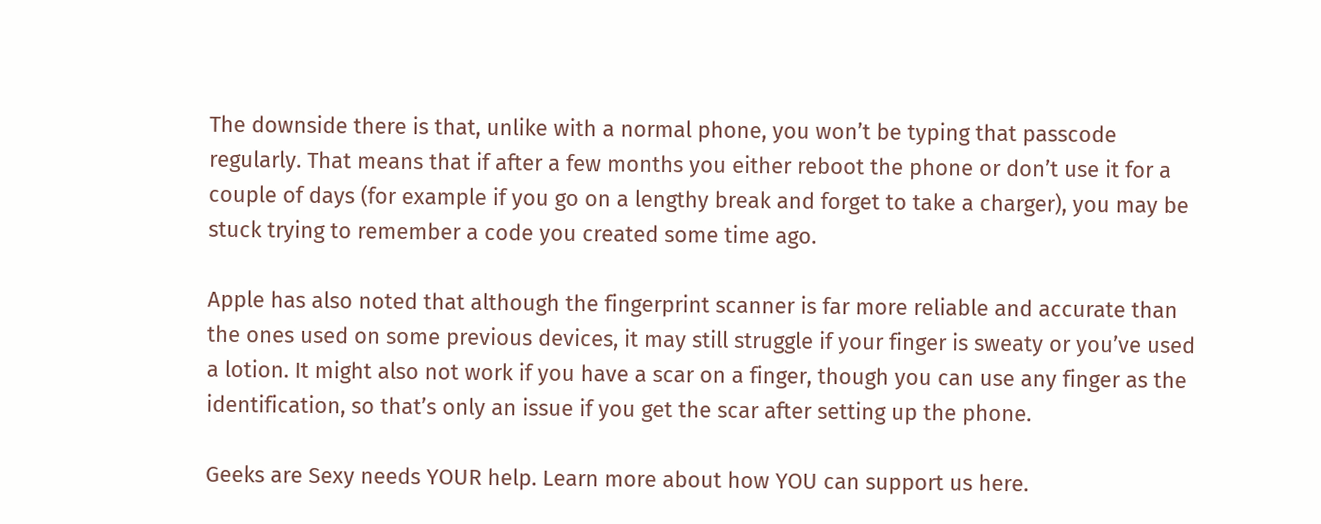The downside there is that, unlike with a normal phone, you won’t be typing that passcode regularly. That means that if after a few months you either reboot the phone or don’t use it for a couple of days (for example if you go on a lengthy break and forget to take a charger), you may be stuck trying to remember a code you created some time ago.

Apple has also noted that although the fingerprint scanner is far more reliable and accurate than the ones used on some previous devices, it may still struggle if your finger is sweaty or you’ve used a lotion. It might also not work if you have a scar on a finger, though you can use any finger as the identification, so that’s only an issue if you get the scar after setting up the phone.

Geeks are Sexy needs YOUR help. Learn more about how YOU can support us here.